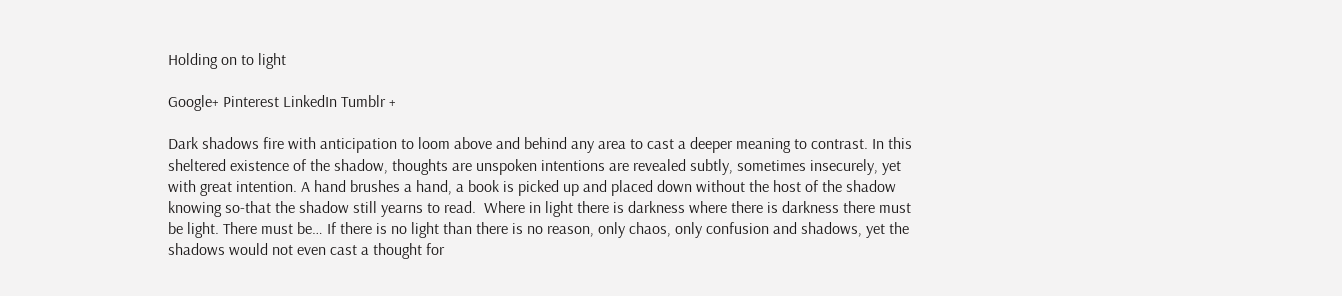Holding on to light

Google+ Pinterest LinkedIn Tumblr +

Dark shadows fire with anticipation to loom above and behind any area to cast a deeper meaning to contrast. In this sheltered existence of the shadow, thoughts are unspoken intentions are revealed subtly, sometimes insecurely, yet with great intention. A hand brushes a hand, a book is picked up and placed down without the host of the shadow knowing so-that the shadow still yearns to read.  Where in light there is darkness where there is darkness there must be light. There must be… If there is no light than there is no reason, only chaos, only confusion and shadows, yet the shadows would not even cast a thought for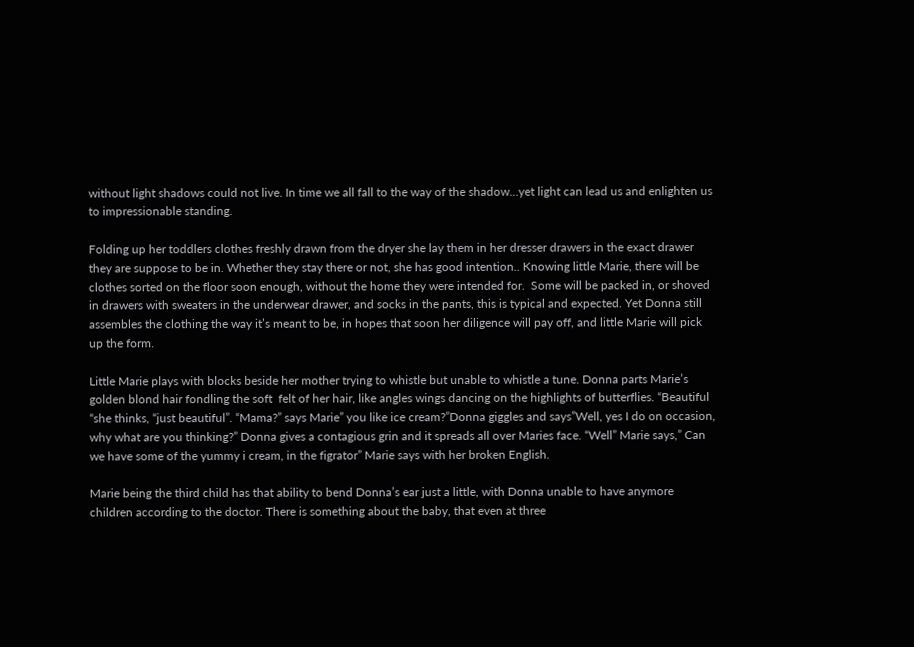without light shadows could not live. In time we all fall to the way of the shadow…yet light can lead us and enlighten us to impressionable standing.

Folding up her toddlers clothes freshly drawn from the dryer she lay them in her dresser drawers in the exact drawer they are suppose to be in. Whether they stay there or not, she has good intention.. Knowing little Marie, there will be clothes sorted on the floor soon enough, without the home they were intended for.  Some will be packed in, or shoved in drawers with sweaters in the underwear drawer, and socks in the pants, this is typical and expected. Yet Donna still assembles the clothing the way it’s meant to be, in hopes that soon her diligence will pay off, and little Marie will pick up the form.

Little Marie plays with blocks beside her mother trying to whistle but unable to whistle a tune. Donna parts Marie’s  golden blond hair fondling the soft  felt of her hair, like angles wings dancing on the highlights of butterflies. “Beautiful “she thinks, “just beautiful”. “Mama?” says Marie” you like ice cream?”Donna giggles and says”Well, yes I do on occasion, why what are you thinking?” Donna gives a contagious grin and it spreads all over Maries face. “Well” Marie says,” Can we have some of the yummy i cream, in the figrator” Marie says with her broken English.

Marie being the third child has that ability to bend Donna’s ear just a little, with Donna unable to have anymore children according to the doctor. There is something about the baby, that even at three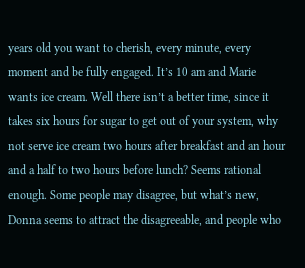years old you want to cherish, every minute, every moment and be fully engaged. It’s 10 am and Marie wants ice cream. Well there isn’t a better time, since it takes six hours for sugar to get out of your system, why not serve ice cream two hours after breakfast and an hour and a half to two hours before lunch? Seems rational enough. Some people may disagree, but what’s new, Donna seems to attract the disagreeable, and people who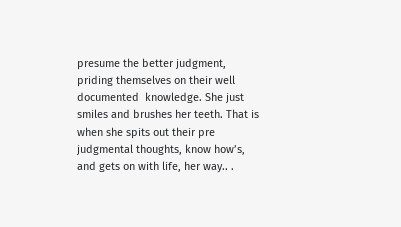presume the better judgment, priding themselves on their well documented  knowledge. She just smiles and brushes her teeth. That is when she spits out their pre judgmental thoughts, know how’s,  and gets on with life, her way.. .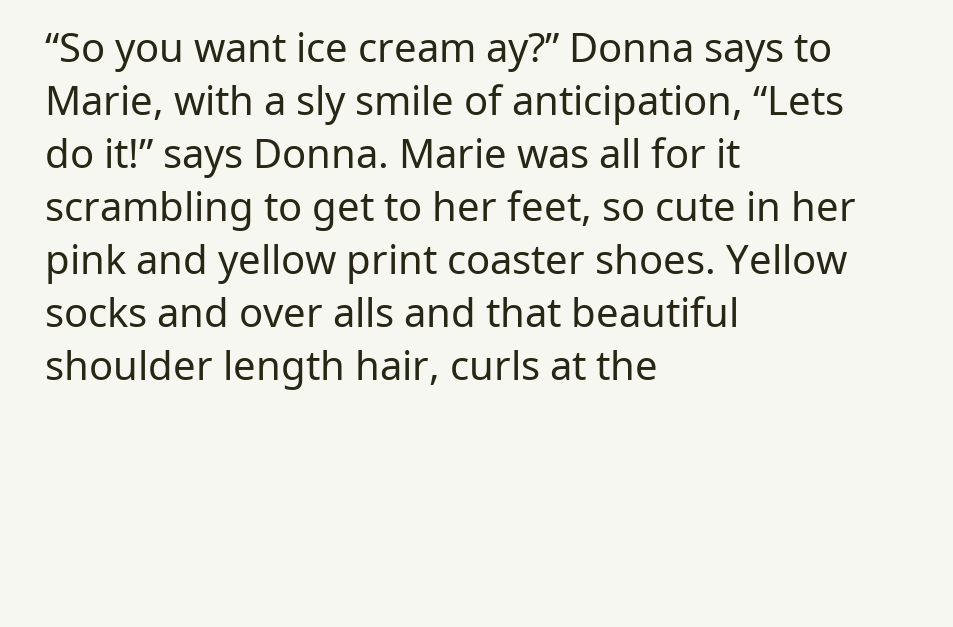“So you want ice cream ay?” Donna says to Marie, with a sly smile of anticipation, “Lets do it!” says Donna. Marie was all for it scrambling to get to her feet, so cute in her pink and yellow print coaster shoes. Yellow socks and over alls and that beautiful shoulder length hair, curls at the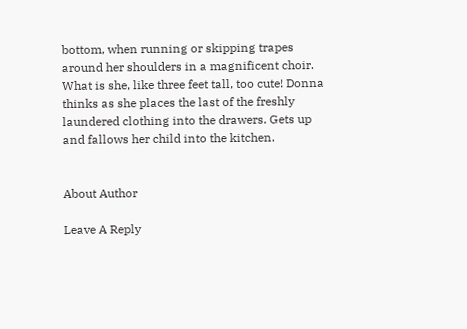bottom, when running or skipping trapes around her shoulders in a magnificent choir. What is she, like three feet tall, too cute! Donna thinks as she places the last of the freshly laundered clothing into the drawers. Gets up and fallows her child into the kitchen.


About Author

Leave A Reply